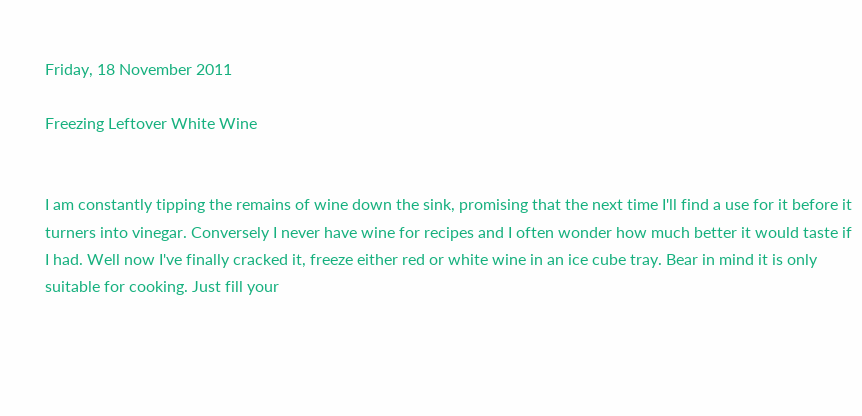Friday, 18 November 2011

Freezing Leftover White Wine


I am constantly tipping the remains of wine down the sink, promising that the next time I'll find a use for it before it turners into vinegar. Conversely I never have wine for recipes and I often wonder how much better it would taste if  I had. Well now I've finally cracked it, freeze either red or white wine in an ice cube tray. Bear in mind it is only suitable for cooking. Just fill your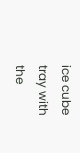ice cube tray with the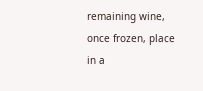remaining wine, once frozen, place in a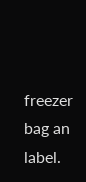freezer bag an label.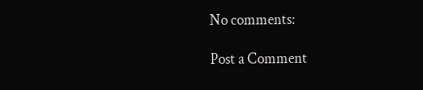No comments:

Post a Comment